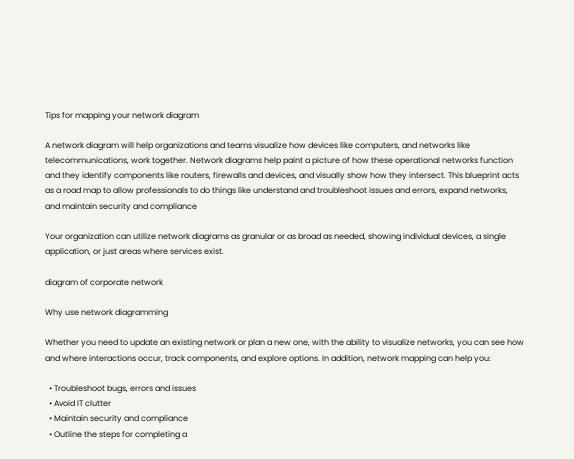Tips for mapping your network diagram

A network diagram will help organizations and teams visualize how devices like computers, and networks like telecommunications, work together. Network diagrams help paint a picture of how these operational networks function and they identify components like routers, firewalls and devices, and visually show how they intersect. This blueprint acts as a road map to allow professionals to do things like understand and troubleshoot issues and errors, expand networks, and maintain security and compliance

Your organization can utilize network diagrams as granular or as broad as needed, showing individual devices, a single application, or just areas where services exist.

diagram of corporate network

Why use network diagramming

Whether you need to update an existing network or plan a new one, with the ability to visualize networks, you can see how and where interactions occur, track components, and explore options. In addition, network mapping can help you:

  • Troubleshoot bugs, errors and issues
  • Avoid IT clutter
  • Maintain security and compliance
  • Outline the steps for completing a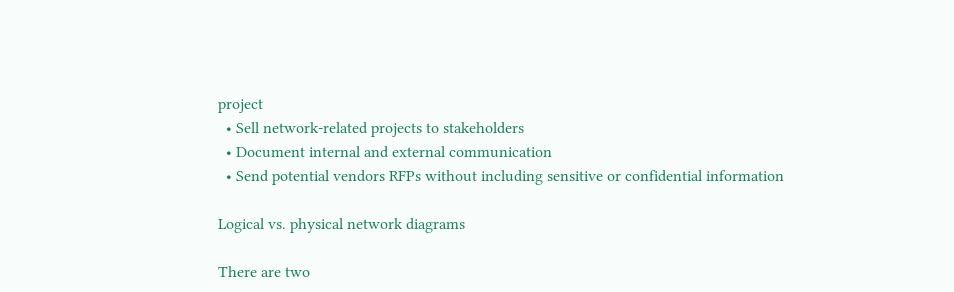project
  • Sell network-related projects to stakeholders
  • Document internal and external communication
  • Send potential vendors RFPs without including sensitive or confidential information

Logical vs. physical network diagrams

There are two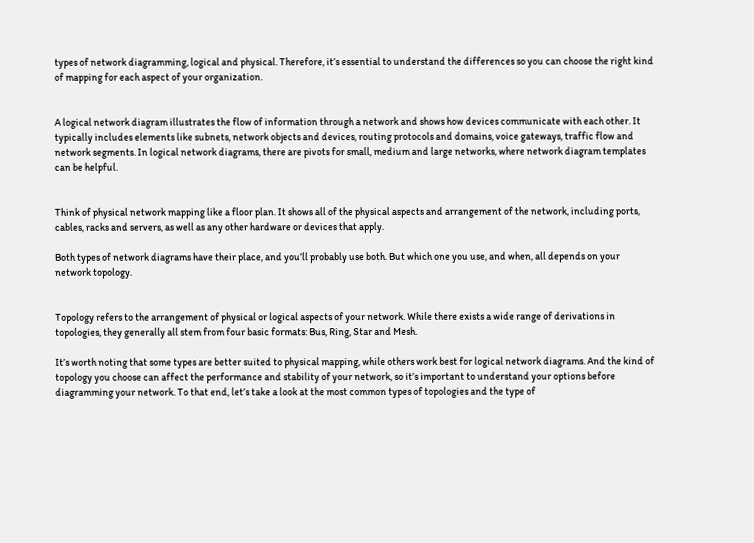types of network diagramming, logical and physical. Therefore, it’s essential to understand the differences so you can choose the right kind of mapping for each aspect of your organization.


A logical network diagram illustrates the flow of information through a network and shows how devices communicate with each other. It typically includes elements like subnets, network objects and devices, routing protocols and domains, voice gateways, traffic flow and network segments. In logical network diagrams, there are pivots for small, medium and large networks, where network diagram templates can be helpful.


Think of physical network mapping like a floor plan. It shows all of the physical aspects and arrangement of the network, including ports, cables, racks and servers, as well as any other hardware or devices that apply.

Both types of network diagrams have their place, and you’ll probably use both. But which one you use, and when, all depends on your network topology.


Topology refers to the arrangement of physical or logical aspects of your network. While there exists a wide range of derivations in topologies, they generally all stem from four basic formats: Bus, Ring, Star and Mesh.

It’s worth noting that some types are better suited to physical mapping, while others work best for logical network diagrams. And the kind of topology you choose can affect the performance and stability of your network, so it’s important to understand your options before diagramming your network. To that end, let’s take a look at the most common types of topologies and the type of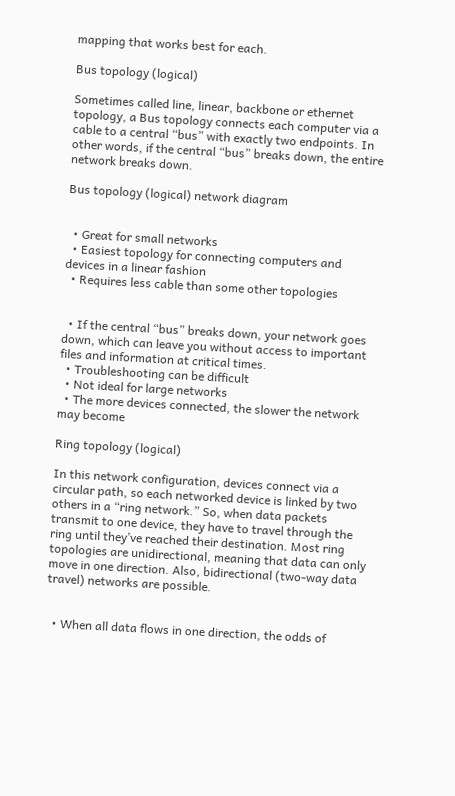mapping that works best for each.

Bus topology (logical)

Sometimes called line, linear, backbone or ethernet topology, a Bus topology connects each computer via a cable to a central “bus” with exactly two endpoints. In other words, if the central “bus” breaks down, the entire network breaks down.

Bus topology (logical) network diagram


  • Great for small networks
  • Easiest topology for connecting computers and devices in a linear fashion
  • Requires less cable than some other topologies


  • If the central “bus” breaks down, your network goes down, which can leave you without access to important files and information at critical times.
  • Troubleshooting can be difficult
  • Not ideal for large networks
  • The more devices connected, the slower the network may become

Ring topology (logical)

In this network configuration, devices connect via a circular path, so each networked device is linked by two others in a “ring network.” So, when data packets transmit to one device, they have to travel through the ring until they’ve reached their destination. Most ring topologies are unidirectional, meaning that data can only move in one direction. Also, bidirectional (two-way data travel) networks are possible.


  • When all data flows in one direction, the odds of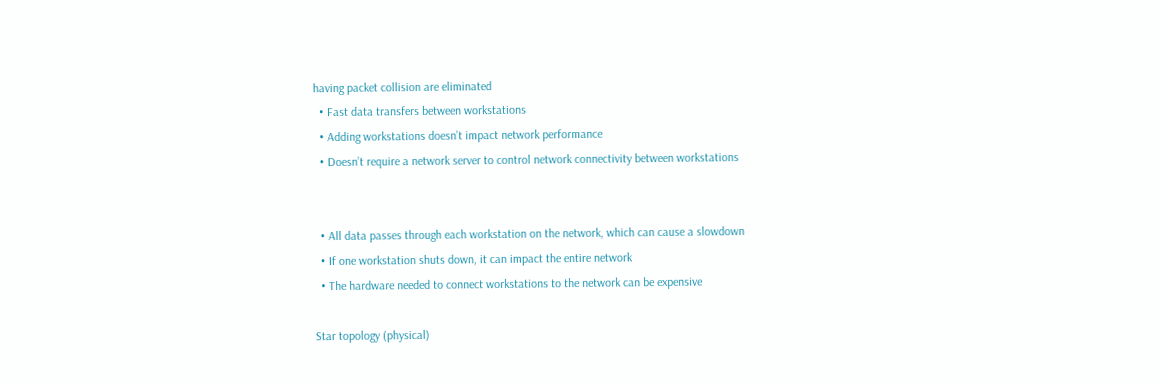having packet collision are eliminated
  • Fast data transfers between workstations
  • Adding workstations doesn’t impact network performance
  • Doesn’t require a network server to control network connectivity between workstations


  • All data passes through each workstation on the network, which can cause a slowdown
  • If one workstation shuts down, it can impact the entire network
  • The hardware needed to connect workstations to the network can be expensive

Star topology (physical)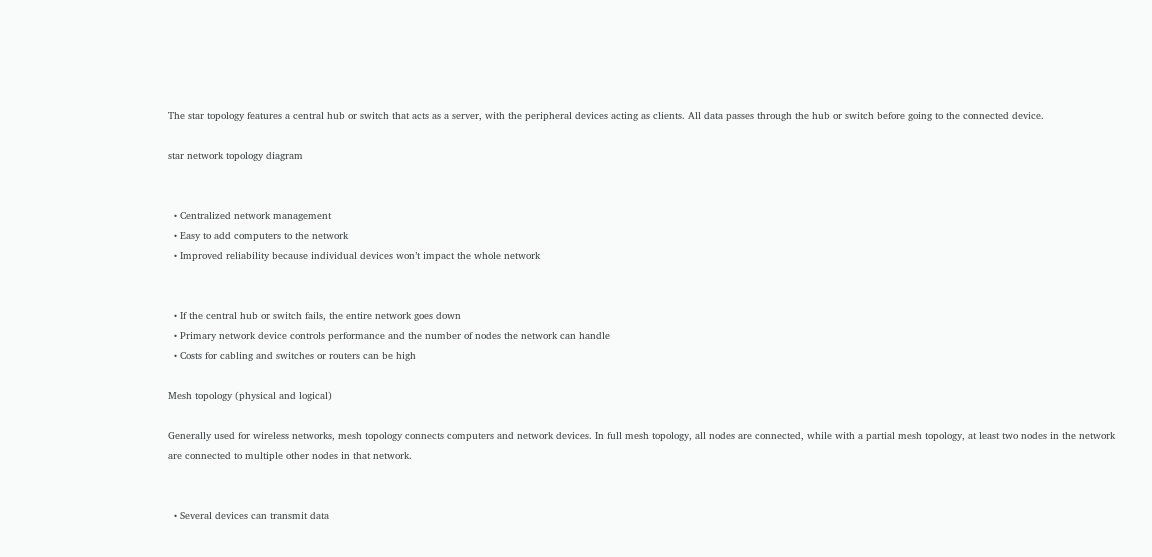The star topology features a central hub or switch that acts as a server, with the peripheral devices acting as clients. All data passes through the hub or switch before going to the connected device.

star network topology diagram


  • Centralized network management
  • Easy to add computers to the network
  • Improved reliability because individual devices won’t impact the whole network


  • If the central hub or switch fails, the entire network goes down
  • Primary network device controls performance and the number of nodes the network can handle
  • Costs for cabling and switches or routers can be high

Mesh topology (physical and logical)

Generally used for wireless networks, mesh topology connects computers and network devices. In full mesh topology, all nodes are connected, while with a partial mesh topology, at least two nodes in the network are connected to multiple other nodes in that network.


  • Several devices can transmit data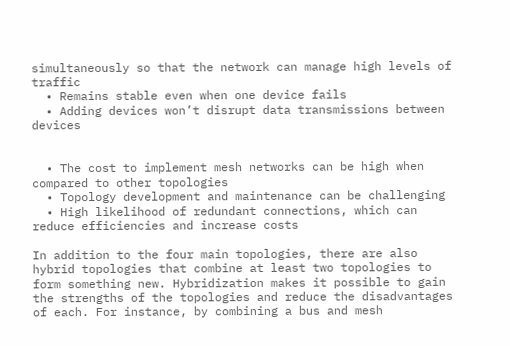simultaneously so that the network can manage high levels of traffic
  • Remains stable even when one device fails
  • Adding devices won’t disrupt data transmissions between devices


  • The cost to implement mesh networks can be high when compared to other topologies
  • Topology development and maintenance can be challenging
  • High likelihood of redundant connections, which can reduce efficiencies and increase costs

In addition to the four main topologies, there are also hybrid topologies that combine at least two topologies to form something new. Hybridization makes it possible to gain the strengths of the topologies and reduce the disadvantages of each. For instance, by combining a bus and mesh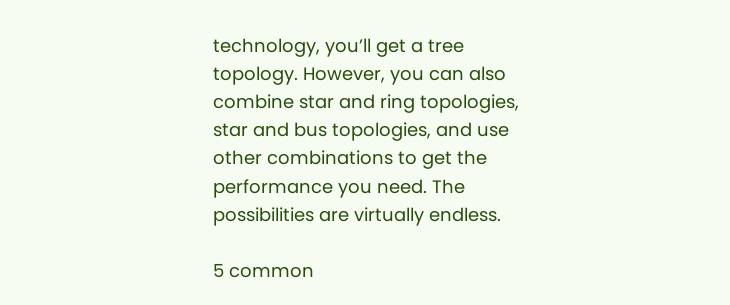technology, you’ll get a tree topology. However, you can also combine star and ring topologies, star and bus topologies, and use other combinations to get the performance you need. The possibilities are virtually endless.

5 common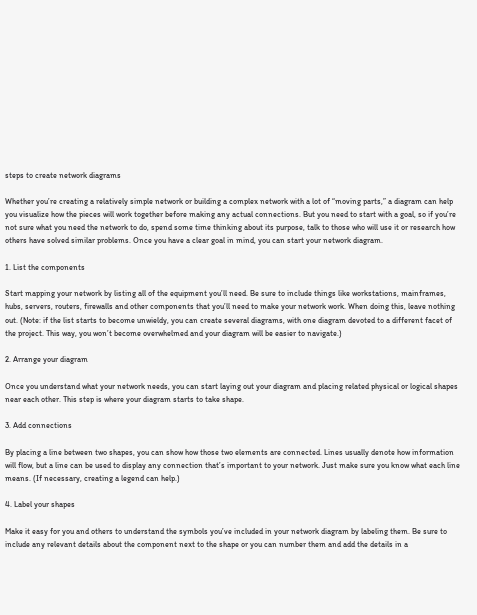steps to create network diagrams

Whether you’re creating a relatively simple network or building a complex network with a lot of “moving parts,” a diagram can help you visualize how the pieces will work together before making any actual connections. But you need to start with a goal, so if you’re not sure what you need the network to do, spend some time thinking about its purpose, talk to those who will use it or research how others have solved similar problems. Once you have a clear goal in mind, you can start your network diagram.

1. List the components

Start mapping your network by listing all of the equipment you’ll need. Be sure to include things like workstations, mainframes, hubs, servers, routers, firewalls and other components that you’ll need to make your network work. When doing this, leave nothing out. (Note: if the list starts to become unwieldy, you can create several diagrams, with one diagram devoted to a different facet of the project. This way, you won’t become overwhelmed and your diagram will be easier to navigate.)

2. Arrange your diagram

Once you understand what your network needs, you can start laying out your diagram and placing related physical or logical shapes near each other. This step is where your diagram starts to take shape.

3. Add connections

By placing a line between two shapes, you can show how those two elements are connected. Lines usually denote how information will flow, but a line can be used to display any connection that’s important to your network. Just make sure you know what each line means. (If necessary, creating a legend can help.)

4. Label your shapes

Make it easy for you and others to understand the symbols you’ve included in your network diagram by labeling them. Be sure to include any relevant details about the component next to the shape or you can number them and add the details in a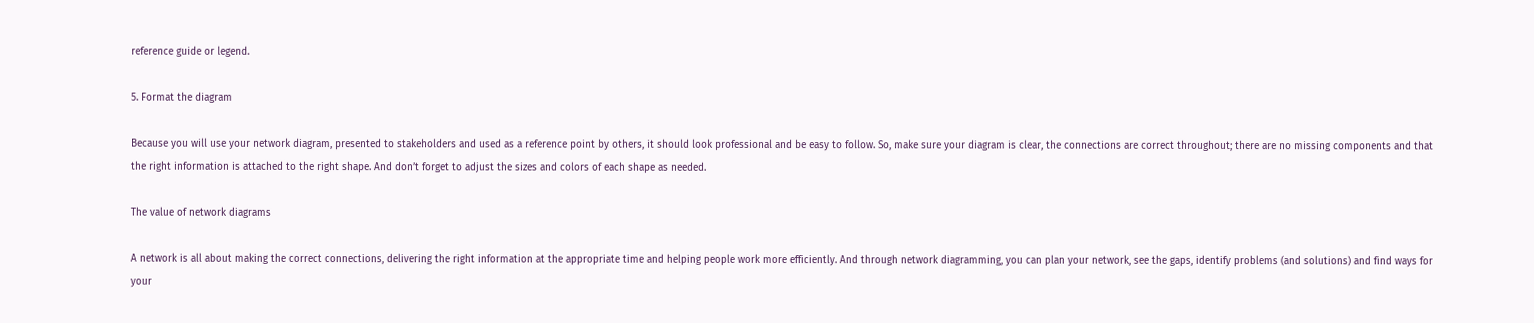reference guide or legend.

5. Format the diagram

Because you will use your network diagram, presented to stakeholders and used as a reference point by others, it should look professional and be easy to follow. So, make sure your diagram is clear, the connections are correct throughout; there are no missing components and that the right information is attached to the right shape. And don’t forget to adjust the sizes and colors of each shape as needed.

The value of network diagrams

A network is all about making the correct connections, delivering the right information at the appropriate time and helping people work more efficiently. And through network diagramming, you can plan your network, see the gaps, identify problems (and solutions) and find ways for your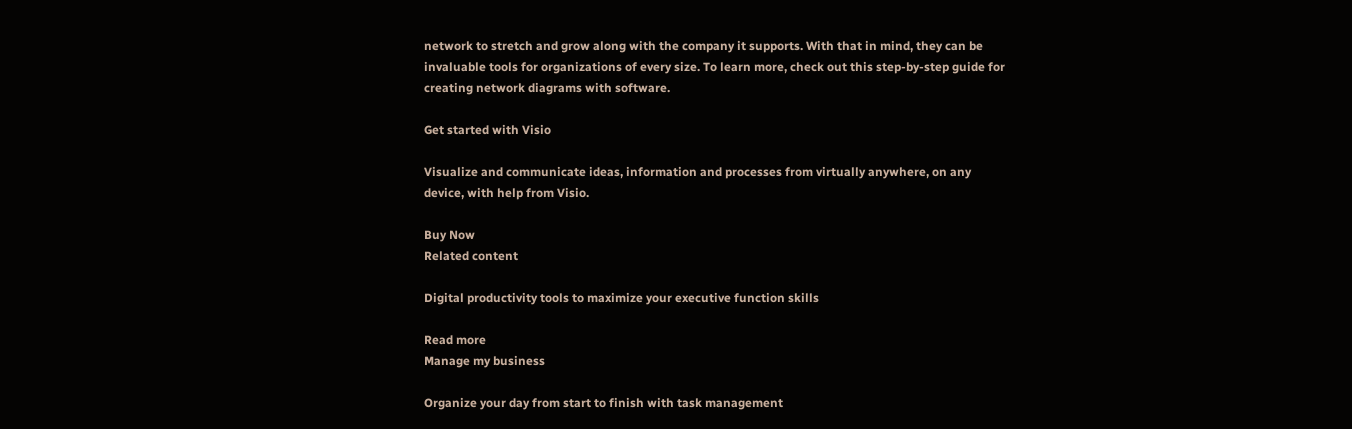network to stretch and grow along with the company it supports. With that in mind, they can be invaluable tools for organizations of every size. To learn more, check out this step-by-step guide for creating network diagrams with software.

Get started with Visio

Visualize and communicate ideas, information and processes from virtually anywhere, on any device, with help from Visio.

Buy Now
Related content

Digital productivity tools to maximize your executive function skills

Read more
Manage my business

Organize your day from start to finish with task management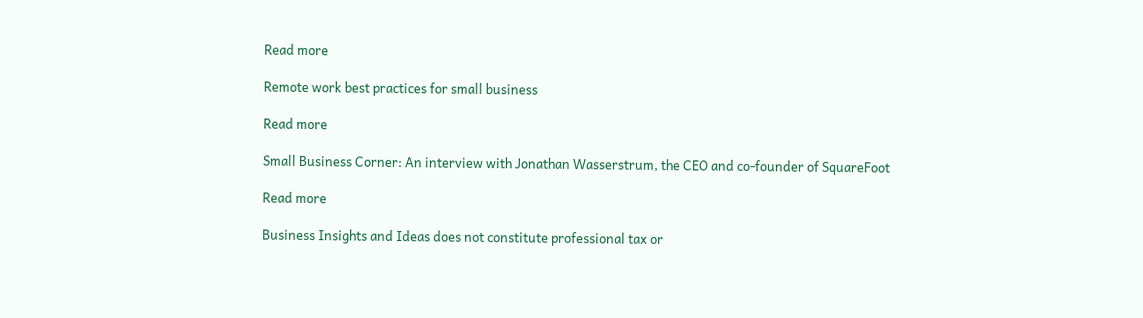Read more

Remote work best practices for small business

Read more

Small Business Corner: An interview with Jonathan Wasserstrum, the CEO and co-founder of SquareFoot

Read more

Business Insights and Ideas does not constitute professional tax or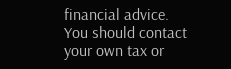financial advice. You should contact your own tax or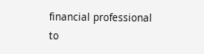financial professional to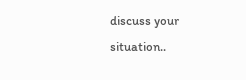discuss your situation..